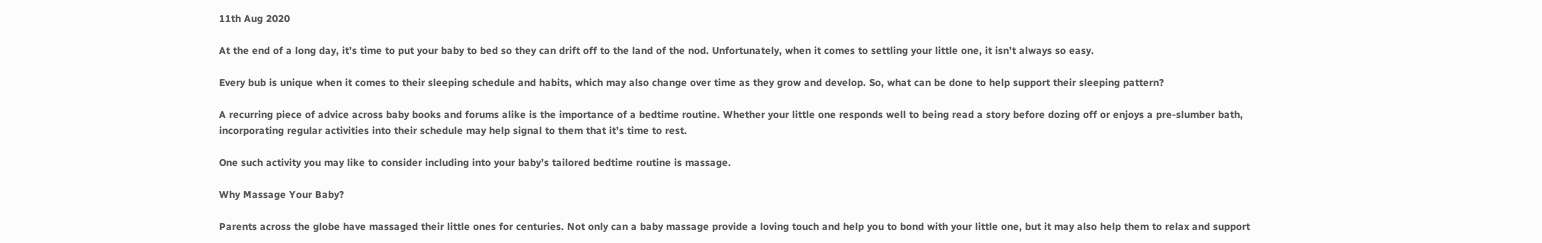11th Aug 2020

At the end of a long day, it’s time to put your baby to bed so they can drift off to the land of the nod. Unfortunately, when it comes to settling your little one, it isn’t always so easy.

Every bub is unique when it comes to their sleeping schedule and habits, which may also change over time as they grow and develop. So, what can be done to help support their sleeping pattern?

A recurring piece of advice across baby books and forums alike is the importance of a bedtime routine. Whether your little one responds well to being read a story before dozing off or enjoys a pre-slumber bath, incorporating regular activities into their schedule may help signal to them that it’s time to rest.

One such activity you may like to consider including into your baby’s tailored bedtime routine is massage.

Why Massage Your Baby?

Parents across the globe have massaged their little ones for centuries. Not only can a baby massage provide a loving touch and help you to bond with your little one, but it may also help them to relax and support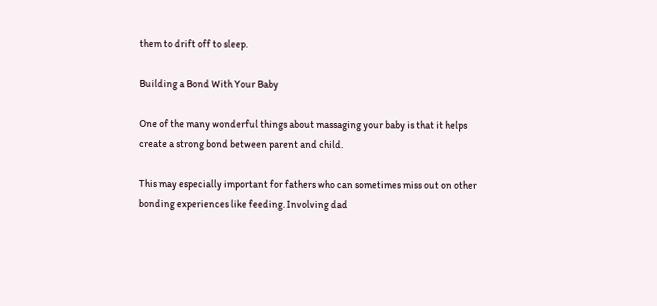them to drift off to sleep.

Building a Bond With Your Baby

One of the many wonderful things about massaging your baby is that it helps create a strong bond between parent and child.

This may especially important for fathers who can sometimes miss out on other bonding experiences like feeding. Involving dad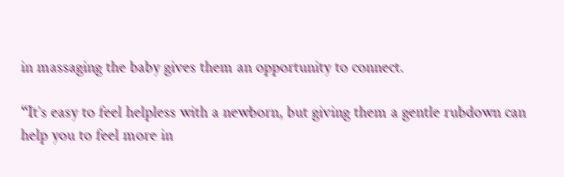in massaging the baby gives them an opportunity to connect.

“It’s easy to feel helpless with a newborn, but giving them a gentle rubdown can help you to feel more in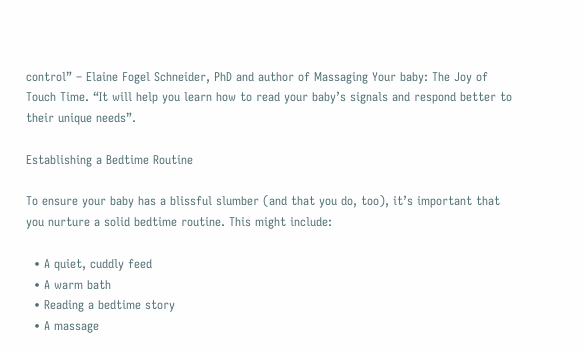control” – Elaine Fogel Schneider, PhD and author of Massaging Your baby: The Joy of Touch Time. “It will help you learn how to read your baby’s signals and respond better to their unique needs”.

Establishing a Bedtime Routine

To ensure your baby has a blissful slumber (and that you do, too), it’s important that you nurture a solid bedtime routine. This might include:

  • A quiet, cuddly feed
  • A warm bath
  • Reading a bedtime story
  • A massage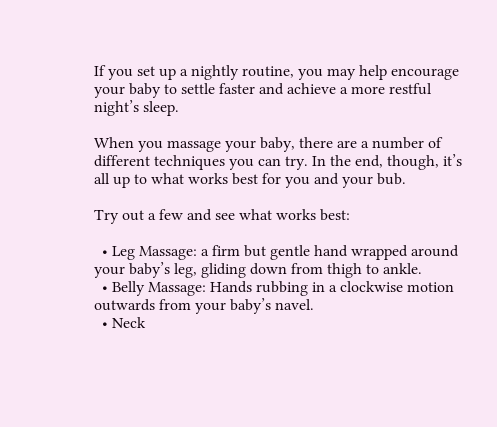If you set up a nightly routine, you may help encourage your baby to settle faster and achieve a more restful night’s sleep.

When you massage your baby, there are a number of different techniques you can try. In the end, though, it’s all up to what works best for you and your bub.

Try out a few and see what works best:

  • Leg Massage: a firm but gentle hand wrapped around your baby’s leg, gliding down from thigh to ankle.
  • Belly Massage: Hands rubbing in a clockwise motion outwards from your baby’s navel.
  • Neck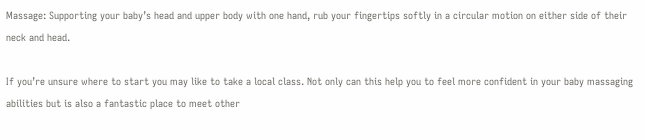Massage: Supporting your baby’s head and upper body with one hand, rub your fingertips softly in a circular motion on either side of their neck and head.

If you’re unsure where to start you may like to take a local class. Not only can this help you to feel more confident in your baby massaging abilities but is also a fantastic place to meet other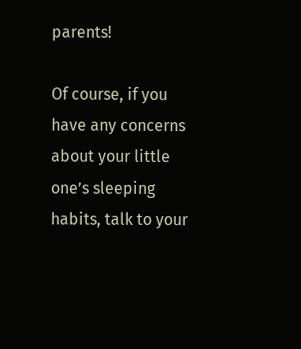parents!

Of course, if you have any concerns about your little one’s sleeping habits, talk to your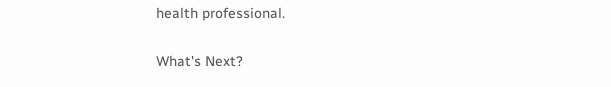health professional.

What's Next?